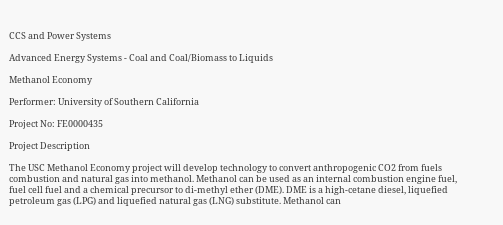CCS and Power Systems

Advanced Energy Systems - Coal and Coal/Biomass to Liquids

Methanol Economy

Performer: University of Southern California

Project No: FE0000435

Project Description

The USC Methanol Economy project will develop technology to convert anthropogenic CO2 from fuels combustion and natural gas into methanol. Methanol can be used as an internal combustion engine fuel, fuel cell fuel and a chemical precursor to di-methyl ether (DME). DME is a high-cetane diesel, liquefied petroleum gas (LPG) and liquefied natural gas (LNG) substitute. Methanol can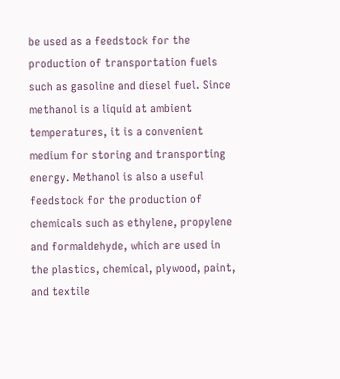be used as a feedstock for the production of transportation fuels such as gasoline and diesel fuel. Since methanol is a liquid at ambient temperatures, it is a convenient medium for storing and transporting energy. Methanol is also a useful feedstock for the production of chemicals such as ethylene, propylene and formaldehyde, which are used in the plastics, chemical, plywood, paint, and textile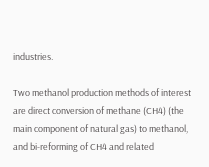industries.

Two methanol production methods of interest are direct conversion of methane (CH4) (the main component of natural gas) to methanol, and bi-reforming of CH4 and related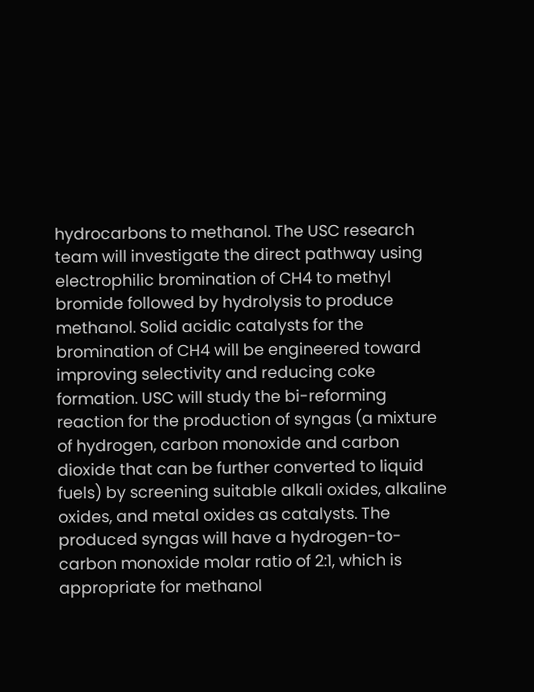hydrocarbons to methanol. The USC research team will investigate the direct pathway using electrophilic bromination of CH4 to methyl bromide followed by hydrolysis to produce methanol. Solid acidic catalysts for the bromination of CH4 will be engineered toward improving selectivity and reducing coke formation. USC will study the bi-reforming reaction for the production of syngas (a mixture of hydrogen, carbon monoxide and carbon dioxide that can be further converted to liquid fuels) by screening suitable alkali oxides, alkaline oxides, and metal oxides as catalysts. The produced syngas will have a hydrogen-to-carbon monoxide molar ratio of 2:1, which is appropriate for methanol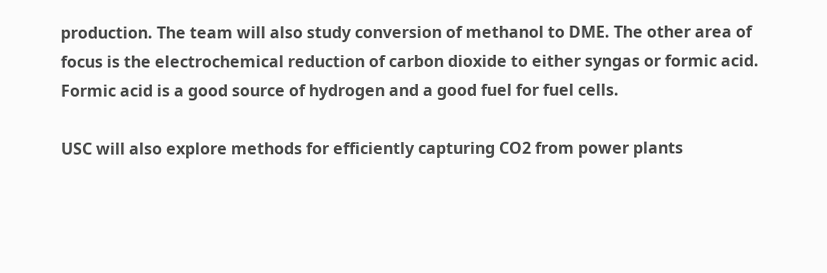production. The team will also study conversion of methanol to DME. The other area of focus is the electrochemical reduction of carbon dioxide to either syngas or formic acid. Formic acid is a good source of hydrogen and a good fuel for fuel cells.

USC will also explore methods for efficiently capturing CO2 from power plants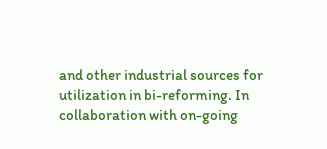and other industrial sources for utilization in bi-reforming. In collaboration with on-going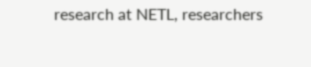research at NETL, researchers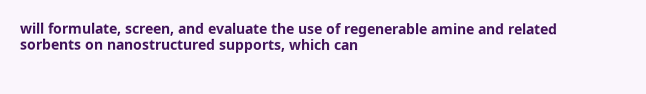will formulate, screen, and evaluate the use of regenerable amine and related sorbents on nanostructured supports, which can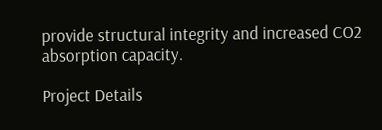provide structural integrity and increased CO2 absorption capacity.

Project Details